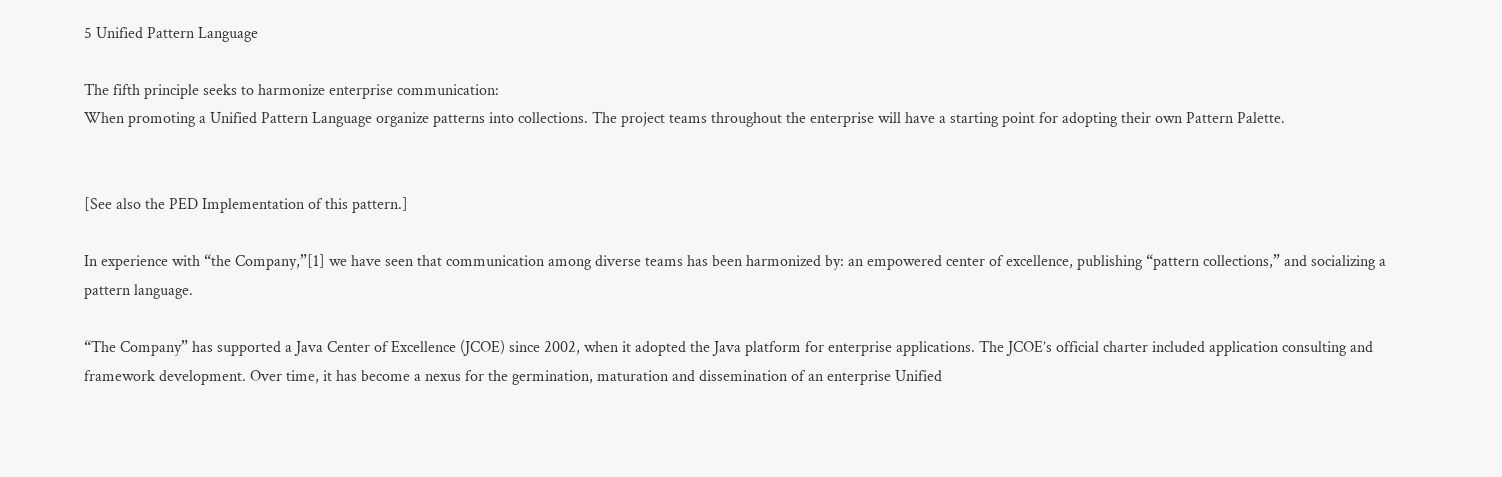5 Unified Pattern Language

The fifth principle seeks to harmonize enterprise communication:
When promoting a Unified Pattern Language organize patterns into collections. The project teams throughout the enterprise will have a starting point for adopting their own Pattern Palette.


[See also the PED Implementation of this pattern.]

In experience with “the Company,”[1] we have seen that communication among diverse teams has been harmonized by: an empowered center of excellence, publishing “pattern collections,” and socializing a pattern language.

“The Company” has supported a Java Center of Excellence (JCOE) since 2002, when it adopted the Java platform for enterprise applications. The JCOE’s official charter included application consulting and framework development. Over time, it has become a nexus for the germination, maturation and dissemination of an enterprise Unified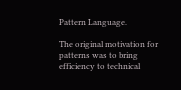Pattern Language.

The original motivation for patterns was to bring efficiency to technical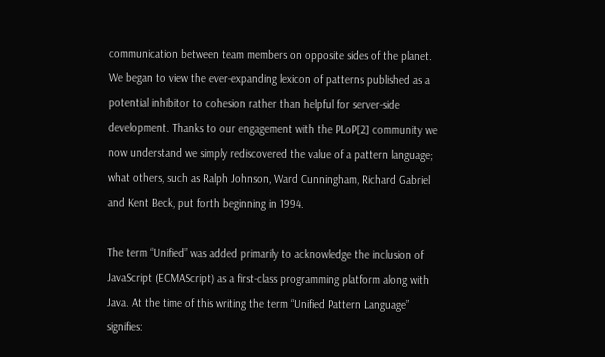communication between team members on opposite sides of the planet. We began to view the ever-expanding lexicon of patterns published as a potential inhibitor to cohesion rather than helpful for server-side development. Thanks to our engagement with the PLoP[2] community we now understand we simply rediscovered the value of a pattern language; what others, such as Ralph Johnson, Ward Cunningham, Richard Gabriel and Kent Beck, put forth beginning in 1994.

The term “Unified” was added primarily to acknowledge the inclusion of JavaScript (ECMAScript) as a first-class programming platform along with Java. At the time of this writing the term “Unified Pattern Language” signifies: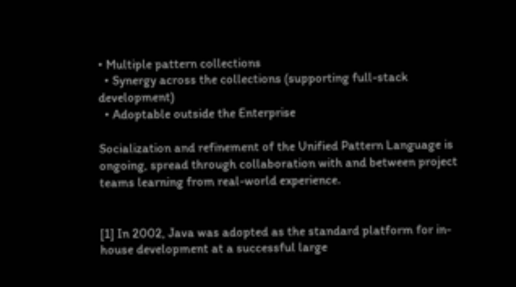• Multiple pattern collections
  • Synergy across the collections (supporting full-stack development)
  • Adoptable outside the Enterprise

Socialization and refinement of the Unified Pattern Language is ongoing, spread through collaboration with and between project teams learning from real-world experience.


[1] In 2002, Java was adopted as the standard platform for in-house development at a successful large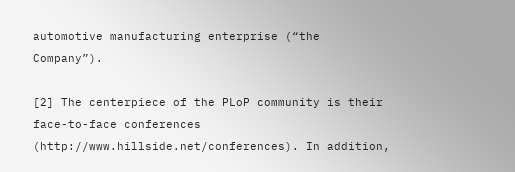automotive manufacturing enterprise (“the Company”).

[2] The centerpiece of the PLoP community is their face-to-face conferences (http://www.hillside.net/conferences). In addition,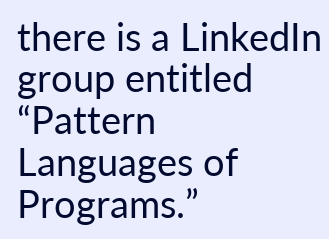there is a LinkedIn group entitled “Pattern Languages of Programs.”